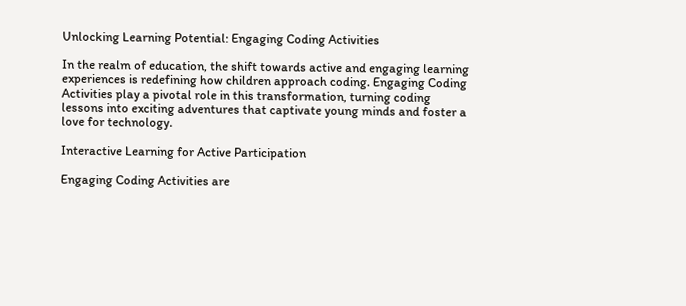Unlocking Learning Potential: Engaging Coding Activities

In the realm of education, the shift towards active and engaging learning experiences is redefining how children approach coding. Engaging Coding Activities play a pivotal role in this transformation, turning coding lessons into exciting adventures that captivate young minds and foster a love for technology.

Interactive Learning for Active Participation

Engaging Coding Activities are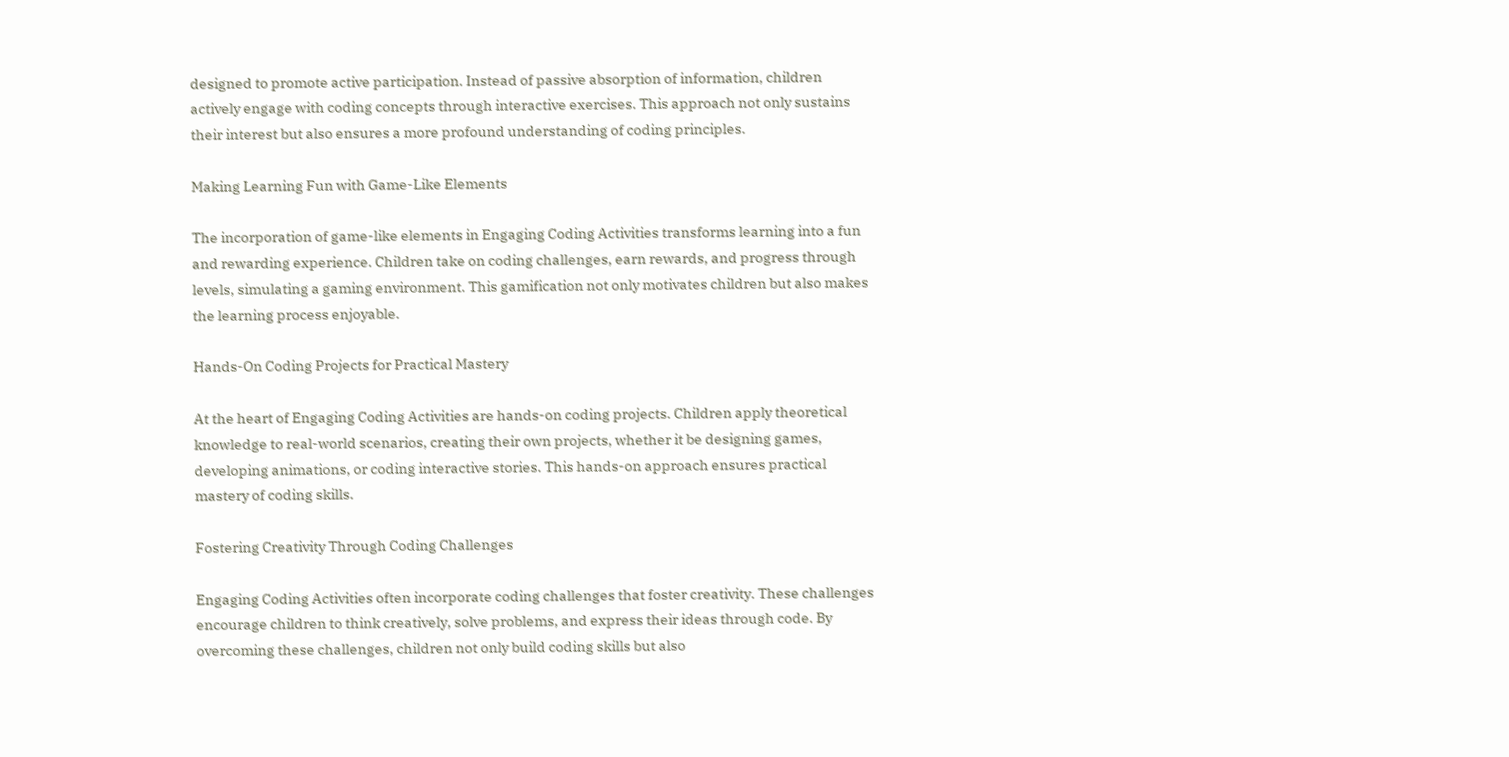designed to promote active participation. Instead of passive absorption of information, children actively engage with coding concepts through interactive exercises. This approach not only sustains their interest but also ensures a more profound understanding of coding principles.

Making Learning Fun with Game-Like Elements

The incorporation of game-like elements in Engaging Coding Activities transforms learning into a fun and rewarding experience. Children take on coding challenges, earn rewards, and progress through levels, simulating a gaming environment. This gamification not only motivates children but also makes the learning process enjoyable.

Hands-On Coding Projects for Practical Mastery

At the heart of Engaging Coding Activities are hands-on coding projects. Children apply theoretical knowledge to real-world scenarios, creating their own projects, whether it be designing games, developing animations, or coding interactive stories. This hands-on approach ensures practical mastery of coding skills.

Fostering Creativity Through Coding Challenges

Engaging Coding Activities often incorporate coding challenges that foster creativity. These challenges encourage children to think creatively, solve problems, and express their ideas through code. By overcoming these challenges, children not only build coding skills but also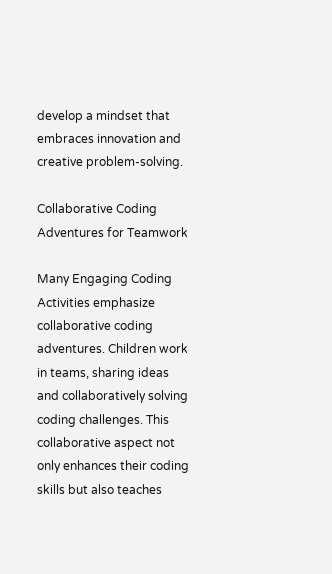develop a mindset that embraces innovation and creative problem-solving.

Collaborative Coding Adventures for Teamwork

Many Engaging Coding Activities emphasize collaborative coding adventures. Children work in teams, sharing ideas and collaboratively solving coding challenges. This collaborative aspect not only enhances their coding skills but also teaches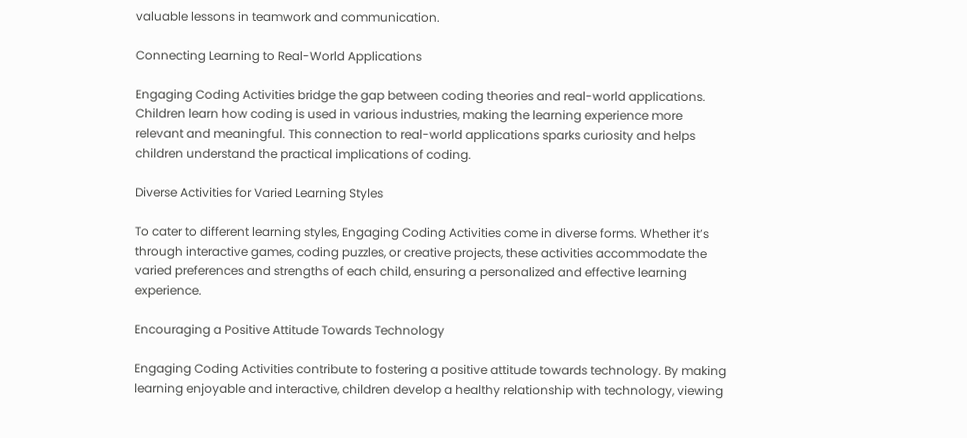valuable lessons in teamwork and communication.

Connecting Learning to Real-World Applications

Engaging Coding Activities bridge the gap between coding theories and real-world applications. Children learn how coding is used in various industries, making the learning experience more relevant and meaningful. This connection to real-world applications sparks curiosity and helps children understand the practical implications of coding.

Diverse Activities for Varied Learning Styles

To cater to different learning styles, Engaging Coding Activities come in diverse forms. Whether it’s through interactive games, coding puzzles, or creative projects, these activities accommodate the varied preferences and strengths of each child, ensuring a personalized and effective learning experience.

Encouraging a Positive Attitude Towards Technology

Engaging Coding Activities contribute to fostering a positive attitude towards technology. By making learning enjoyable and interactive, children develop a healthy relationship with technology, viewing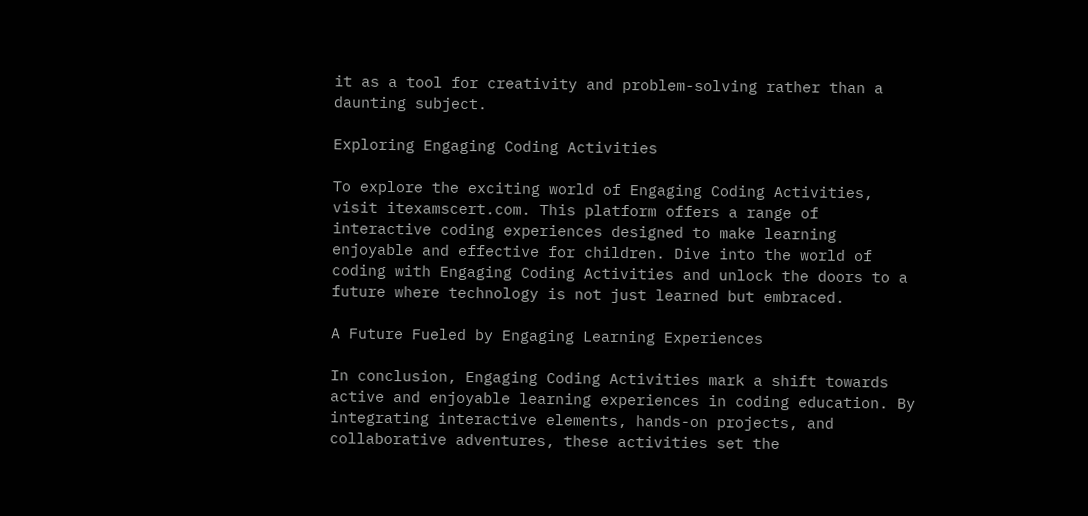it as a tool for creativity and problem-solving rather than a daunting subject.

Exploring Engaging Coding Activities

To explore the exciting world of Engaging Coding Activities, visit itexamscert.com. This platform offers a range of interactive coding experiences designed to make learning enjoyable and effective for children. Dive into the world of coding with Engaging Coding Activities and unlock the doors to a future where technology is not just learned but embraced.

A Future Fueled by Engaging Learning Experiences

In conclusion, Engaging Coding Activities mark a shift towards active and enjoyable learning experiences in coding education. By integrating interactive elements, hands-on projects, and collaborative adventures, these activities set the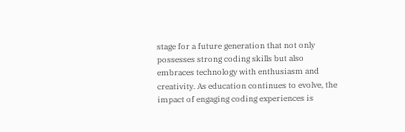stage for a future generation that not only possesses strong coding skills but also embraces technology with enthusiasm and creativity. As education continues to evolve, the impact of engaging coding experiences is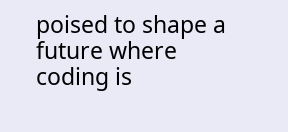poised to shape a future where coding is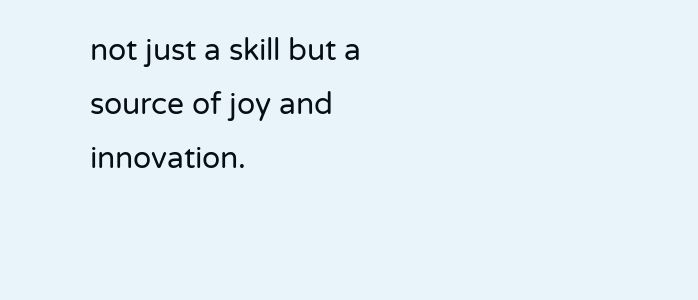not just a skill but a source of joy and innovation.